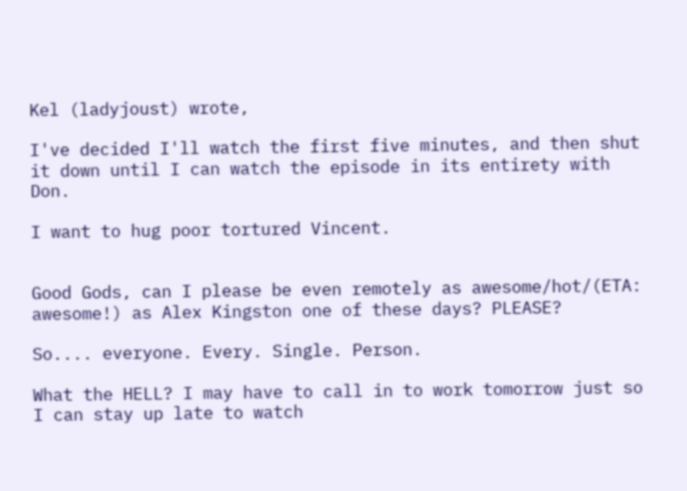Kel (ladyjoust) wrote,

I've decided I'll watch the first five minutes, and then shut it down until I can watch the episode in its entirety with Don.

I want to hug poor tortured Vincent.


Good Gods, can I please be even remotely as awesome/hot/(ETA: awesome!) as Alex Kingston one of these days? PLEASE?

So.... everyone. Every. Single. Person.

What the HELL? I may have to call in to work tomorrow just so I can stay up late to watch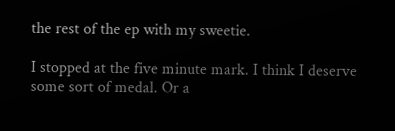the rest of the ep with my sweetie.

I stopped at the five minute mark. I think I deserve some sort of medal. Or a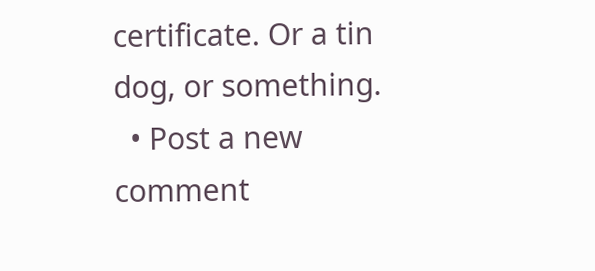certificate. Or a tin dog, or something.
  • Post a new comment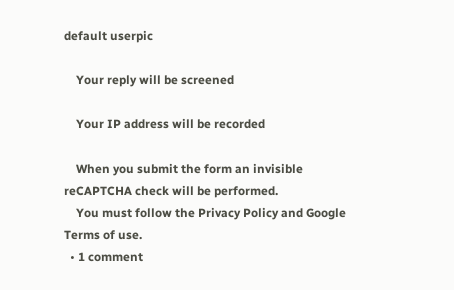default userpic

    Your reply will be screened

    Your IP address will be recorded

    When you submit the form an invisible reCAPTCHA check will be performed.
    You must follow the Privacy Policy and Google Terms of use.
  • 1 comment